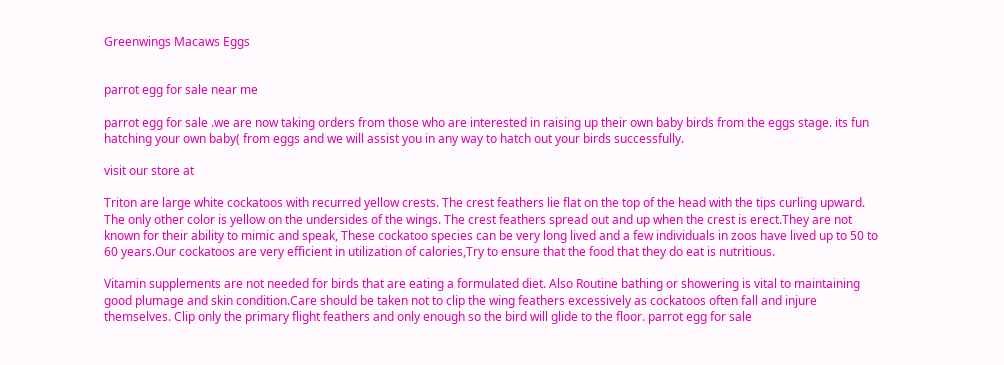Greenwings Macaws Eggs


parrot egg for sale near me

parrot egg for sale .we are now taking orders from those who are interested in raising up their own baby birds from the eggs stage. its fun hatching your own baby( from eggs and we will assist you in any way to hatch out your birds successfully.

visit our store at

Triton are large white cockatoos with recurred yellow crests. The crest feathers lie flat on the top of the head with the tips curling upward. The only other color is yellow on the undersides of the wings. The crest feathers spread out and up when the crest is erect.They are not known for their ability to mimic and speak, These cockatoo species can be very long lived and a few individuals in zoos have lived up to 50 to 60 years.Our cockatoos are very efficient in utilization of calories,Try to ensure that the food that they do eat is nutritious.

Vitamin supplements are not needed for birds that are eating a formulated diet. Also Routine bathing or showering is vital to maintaining good plumage and skin condition.Care should be taken not to clip the wing feathers excessively as cockatoos often fall and injure themselves. Clip only the primary flight feathers and only enough so the bird will glide to the floor. parrot egg for sale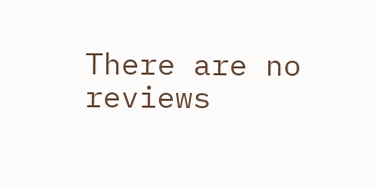There are no reviews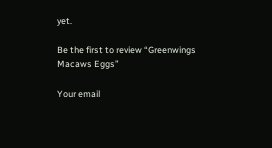yet.

Be the first to review “Greenwings Macaws Eggs”

Your email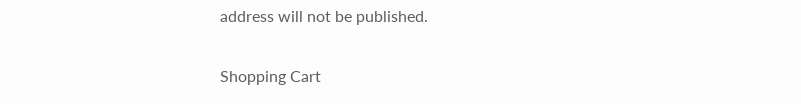address will not be published.

Shopping Cart